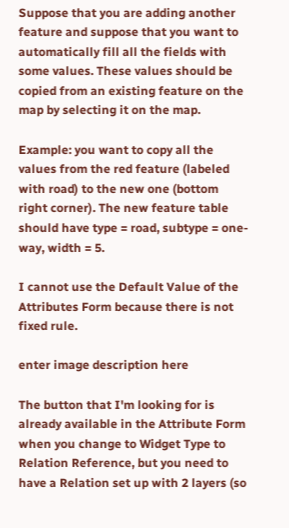Suppose that you are adding another feature and suppose that you want to automatically fill all the fields with some values. These values should be copied from an existing feature on the map by selecting it on the map.

Example: you want to copy all the values from the red feature (labeled with road) to the new one (bottom right corner). The new feature table should have type = road, subtype = one-way, width = 5.

I cannot use the Default Value of the Attributes Form because there is not fixed rule.

enter image description here

The button that I'm looking for is already available in the Attribute Form when you change to Widget Type to Relation Reference, but you need to have a Relation set up with 2 layers (so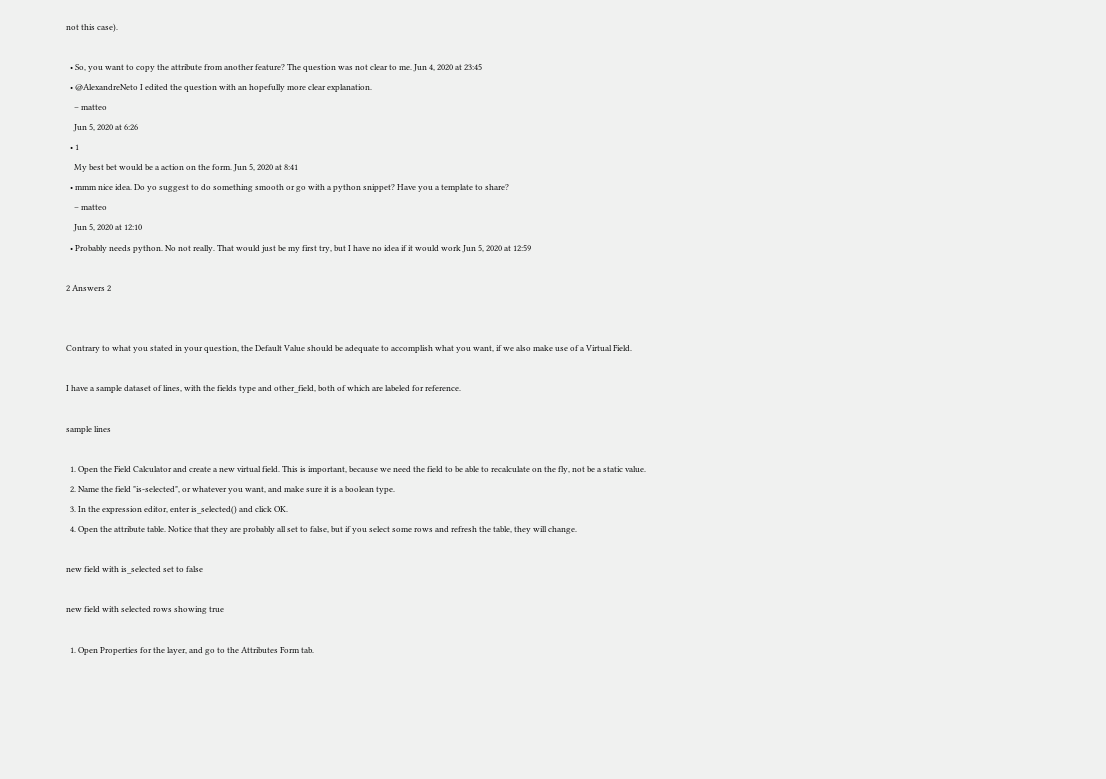not this case).

  • So, you want to copy the attribute from another feature? The question was not clear to me. Jun 4, 2020 at 23:45
  • @AlexandreNeto I edited the question with an hopefully more clear explanation.
    – matteo
    Jun 5, 2020 at 6:26
  • 1
    My best bet would be a action on the form. Jun 5, 2020 at 8:41
  • mmm nice idea. Do yo suggest to do something smooth or go with a python snippet? Have you a template to share?
    – matteo
    Jun 5, 2020 at 12:10
  • Probably needs python. No not really. That would just be my first try, but I have no idea if it would work Jun 5, 2020 at 12:59

2 Answers 2


Contrary to what you stated in your question, the Default Value should be adequate to accomplish what you want, if we also make use of a Virtual Field.

I have a sample dataset of lines, with the fields type and other_field, both of which are labeled for reference.

sample lines

  1. Open the Field Calculator and create a new virtual field. This is important, because we need the field to be able to recalculate on the fly, not be a static value.
  2. Name the field "is-selected", or whatever you want, and make sure it is a boolean type.
  3. In the expression editor, enter is_selected() and click OK.
  4. Open the attribute table. Notice that they are probably all set to false, but if you select some rows and refresh the table, they will change.

new field with is_selected set to false

new field with selected rows showing true

  1. Open Properties for the layer, and go to the Attributes Form tab.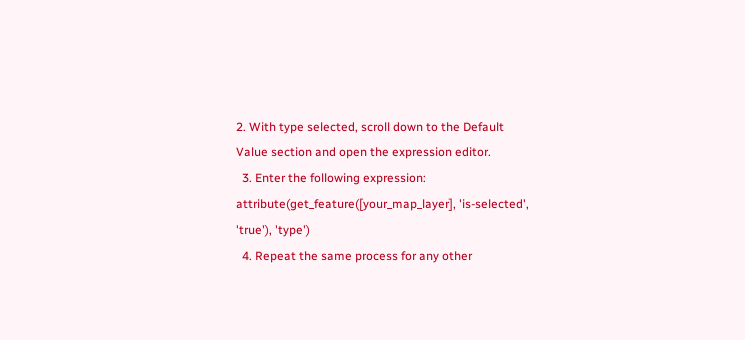2. With type selected, scroll down to the Default Value section and open the expression editor.
  3. Enter the following expression: attribute(get_feature([your_map_layer], 'is-selected', 'true'), 'type')
  4. Repeat the same process for any other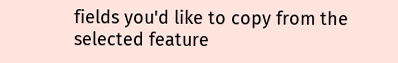fields you'd like to copy from the selected feature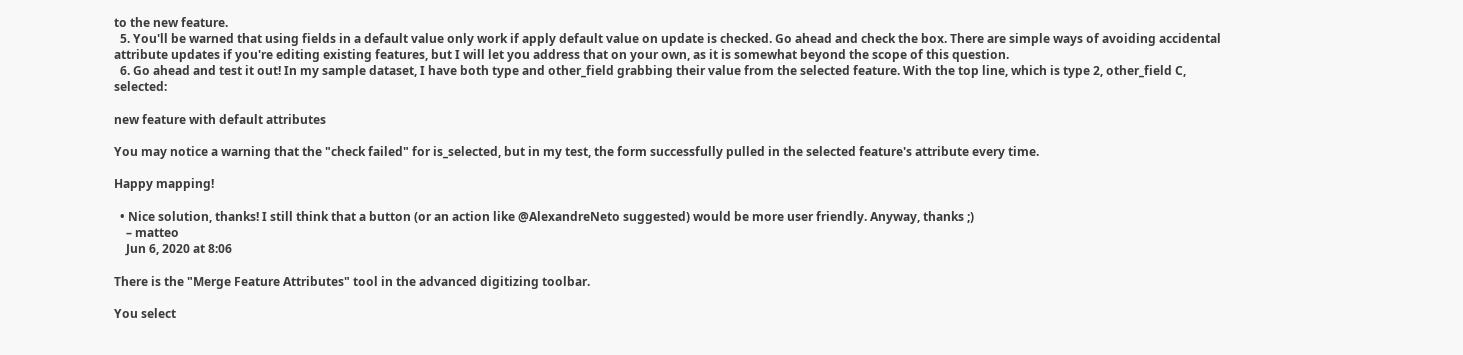to the new feature.
  5. You'll be warned that using fields in a default value only work if apply default value on update is checked. Go ahead and check the box. There are simple ways of avoiding accidental attribute updates if you're editing existing features, but I will let you address that on your own, as it is somewhat beyond the scope of this question.
  6. Go ahead and test it out! In my sample dataset, I have both type and other_field grabbing their value from the selected feature. With the top line, which is type 2, other_field C, selected:

new feature with default attributes

You may notice a warning that the "check failed" for is_selected, but in my test, the form successfully pulled in the selected feature's attribute every time.

Happy mapping!

  • Nice solution, thanks! I still think that a button (or an action like @AlexandreNeto suggested) would be more user friendly. Anyway, thanks ;)
    – matteo
    Jun 6, 2020 at 8:06

There is the "Merge Feature Attributes" tool in the advanced digitizing toolbar.

You select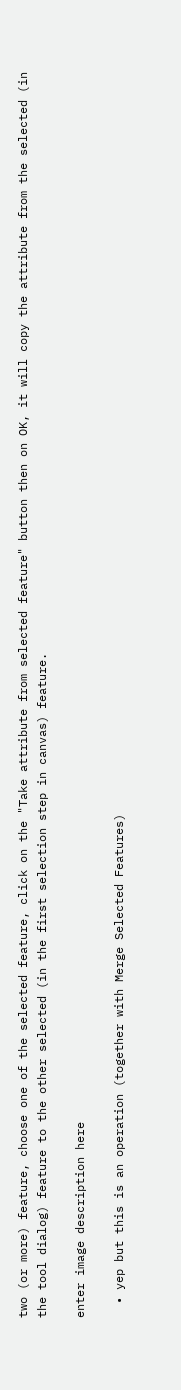two (or more) feature, choose one of the selected feature, click on the "Take attribute from selected feature" button then on OK, it will copy the attribute from the selected (in the tool dialog) feature to the other selected (in the first selection step in canvas) feature.

enter image description here

  • yep but this is an operation (together with Merge Selected Features)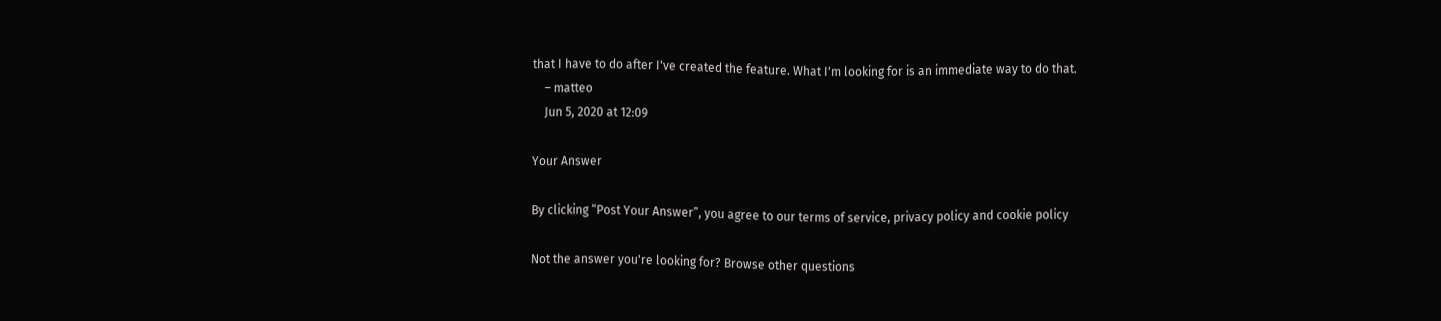that I have to do after I've created the feature. What I'm looking for is an immediate way to do that.
    – matteo
    Jun 5, 2020 at 12:09

Your Answer

By clicking “Post Your Answer”, you agree to our terms of service, privacy policy and cookie policy

Not the answer you're looking for? Browse other questions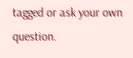tagged or ask your own question.